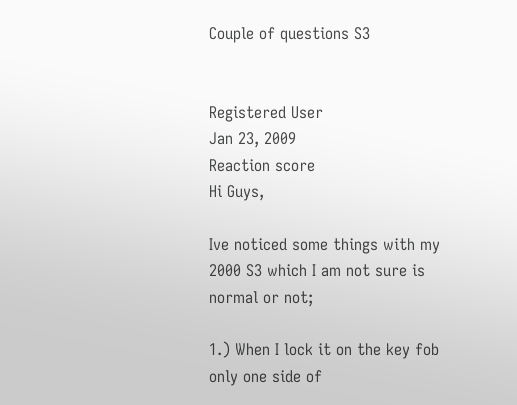Couple of questions S3


Registered User
Jan 23, 2009
Reaction score
Hi Guys,

Ive noticed some things with my 2000 S3 which I am not sure is normal or not;

1.) When I lock it on the key fob only one side of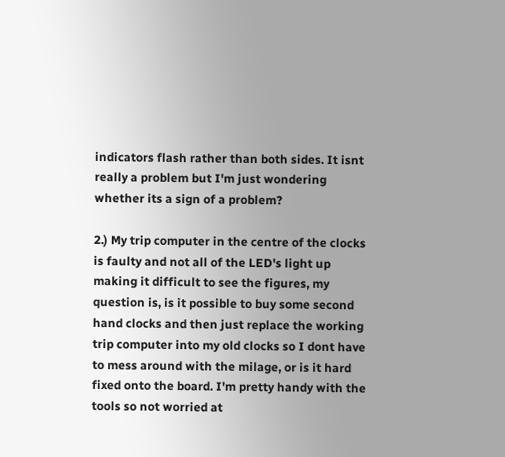indicators flash rather than both sides. It isnt really a problem but I'm just wondering whether its a sign of a problem?

2.) My trip computer in the centre of the clocks is faulty and not all of the LED's light up making it difficult to see the figures, my question is, is it possible to buy some second hand clocks and then just replace the working trip computer into my old clocks so I dont have to mess around with the milage, or is it hard fixed onto the board. I'm pretty handy with the tools so not worried at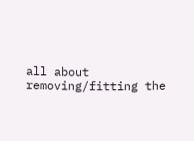all about removing/fitting the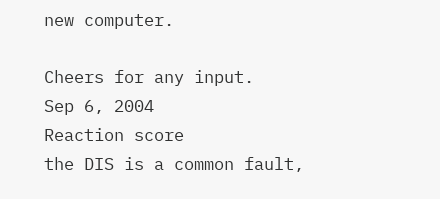new computer.

Cheers for any input.
Sep 6, 2004
Reaction score
the DIS is a common fault,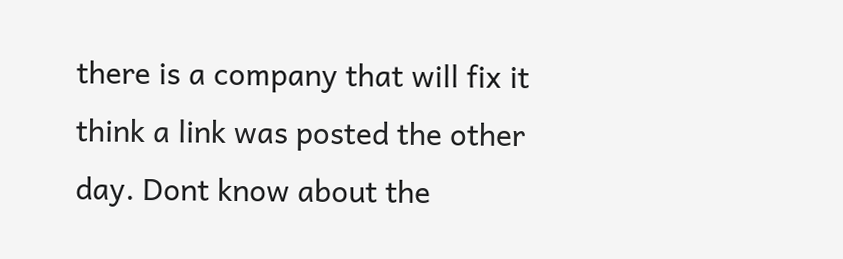there is a company that will fix it think a link was posted the other day. Dont know about the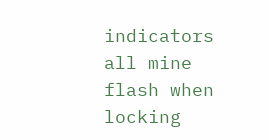indicators all mine flash when locking